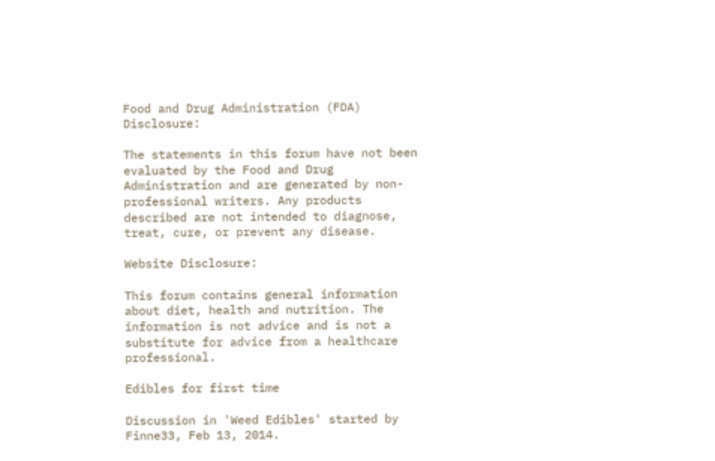Food and Drug Administration (FDA) Disclosure:

The statements in this forum have not been evaluated by the Food and Drug Administration and are generated by non-professional writers. Any products described are not intended to diagnose, treat, cure, or prevent any disease.

Website Disclosure:

This forum contains general information about diet, health and nutrition. The information is not advice and is not a substitute for advice from a healthcare professional.

Edibles for first time

Discussion in 'Weed Edibles' started by Finne33, Feb 13, 2014.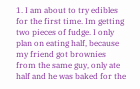1. I am about to try edibles for the first time. Im getting two pieces of fudge. I only plan on eating half, because my friend got brownies from the same guy, only ate half and he was baked for the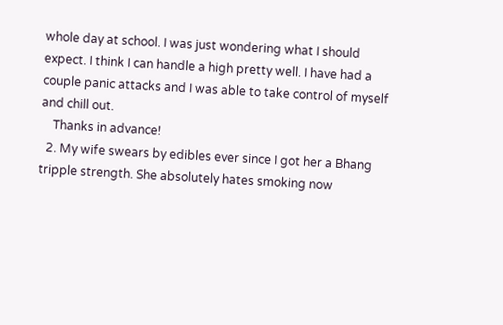whole day at school. I was just wondering what I should expect. I think I can handle a high pretty well. I have had a couple panic attacks and I was able to take control of myself and chill out.
    Thanks in advance!
  2. My wife swears by edibles ever since I got her a Bhang tripple strength. She absolutely hates smoking now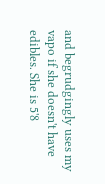and begrudgingly uses my vapo if she doesn't have edibles. She is 5'8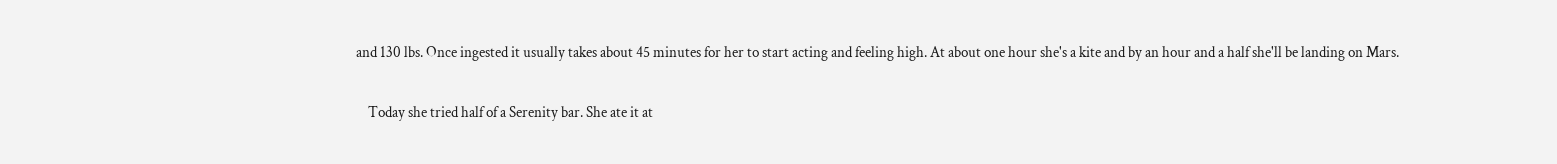and 130 lbs. Once ingested it usually takes about 45 minutes for her to start acting and feeling high. At about one hour she's a kite and by an hour and a half she'll be landing on Mars.

    Today she tried half of a Serenity bar. She ate it at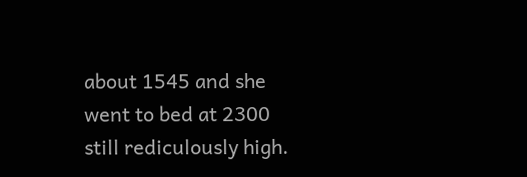about 1545 and she went to bed at 2300 still rediculously high.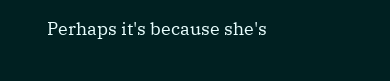Perhaps it's because she's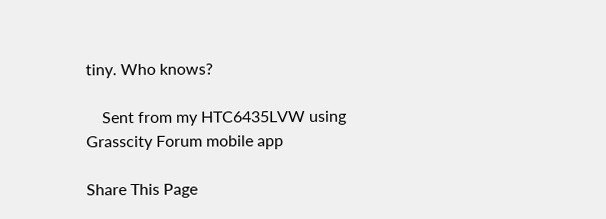tiny. Who knows?

    Sent from my HTC6435LVW using Grasscity Forum mobile app

Share This Page